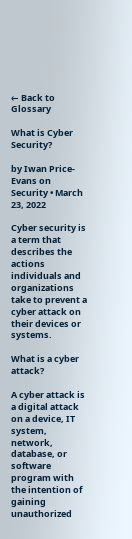← Back to Glossary

What is Cyber Security?

by Iwan Price-Evans on Security • March 23, 2022

Cyber security is a term that describes the actions individuals and organizations take to prevent a cyber attack on their devices or systems.

What is a cyber attack?

A cyber attack is a digital attack on a device, IT system, network, database, or software program with the intention of gaining unauthorized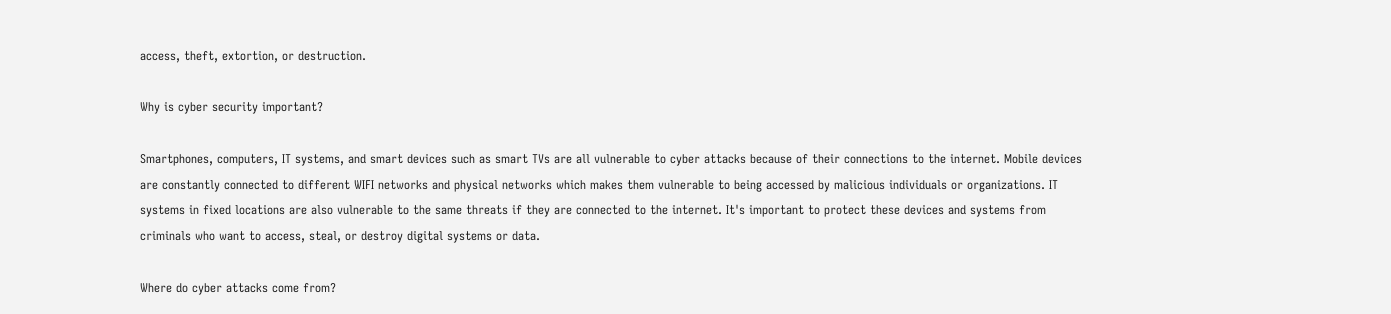access, theft, extortion, or destruction.

Why is cyber security important?

Smartphones, computers, IT systems, and smart devices such as smart TVs are all vulnerable to cyber attacks because of their connections to the internet. Mobile devices are constantly connected to different WIFI networks and physical networks which makes them vulnerable to being accessed by malicious individuals or organizations. IT systems in fixed locations are also vulnerable to the same threats if they are connected to the internet. It's important to protect these devices and systems from criminals who want to access, steal, or destroy digital systems or data.

Where do cyber attacks come from?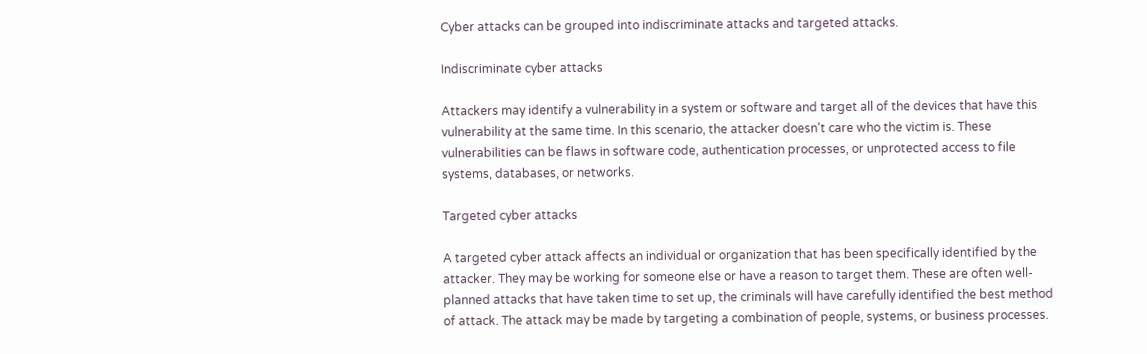Cyber attacks can be grouped into indiscriminate attacks and targeted attacks.

Indiscriminate cyber attacks

Attackers may identify a vulnerability in a system or software and target all of the devices that have this vulnerability at the same time. In this scenario, the attacker doesn't care who the victim is. These vulnerabilities can be flaws in software code, authentication processes, or unprotected access to file systems, databases, or networks.

Targeted cyber attacks

A targeted cyber attack affects an individual or organization that has been specifically identified by the attacker. They may be working for someone else or have a reason to target them. These are often well-planned attacks that have taken time to set up, the criminals will have carefully identified the best method of attack. The attack may be made by targeting a combination of people, systems, or business processes.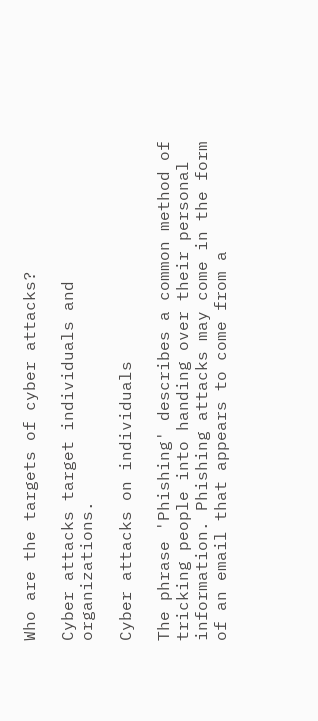Who are the targets of cyber attacks?

Cyber attacks target individuals and organizations.

Cyber attacks on individuals

The phrase 'Phishing' describes a common method of tricking people into handing over their personal information. Phishing attacks may come in the form of an email that appears to come from a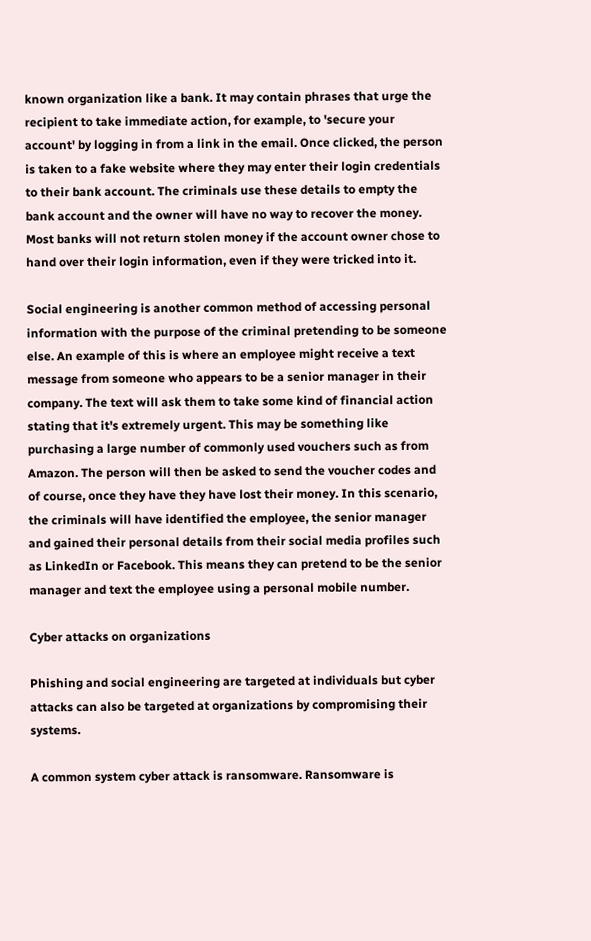known organization like a bank. It may contain phrases that urge the recipient to take immediate action, for example, to 'secure your account' by logging in from a link in the email. Once clicked, the person is taken to a fake website where they may enter their login credentials to their bank account. The criminals use these details to empty the bank account and the owner will have no way to recover the money. Most banks will not return stolen money if the account owner chose to hand over their login information, even if they were tricked into it.

Social engineering is another common method of accessing personal information with the purpose of the criminal pretending to be someone else. An example of this is where an employee might receive a text message from someone who appears to be a senior manager in their company. The text will ask them to take some kind of financial action stating that it's extremely urgent. This may be something like purchasing a large number of commonly used vouchers such as from Amazon. The person will then be asked to send the voucher codes and of course, once they have they have lost their money. In this scenario, the criminals will have identified the employee, the senior manager and gained their personal details from their social media profiles such as LinkedIn or Facebook. This means they can pretend to be the senior manager and text the employee using a personal mobile number.

Cyber attacks on organizations

Phishing and social engineering are targeted at individuals but cyber attacks can also be targeted at organizations by compromising their systems.

A common system cyber attack is ransomware. Ransomware is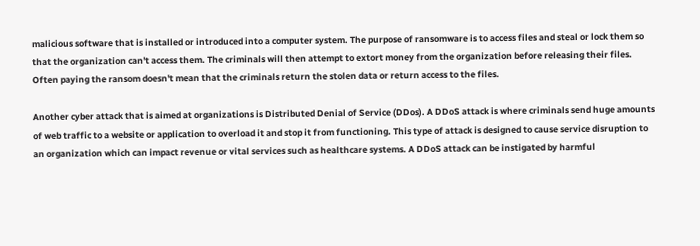malicious software that is installed or introduced into a computer system. The purpose of ransomware is to access files and steal or lock them so that the organization can't access them. The criminals will then attempt to extort money from the organization before releasing their files. Often paying the ransom doesn't mean that the criminals return the stolen data or return access to the files.

Another cyber attack that is aimed at organizations is Distributed Denial of Service (DDos). A DDoS attack is where criminals send huge amounts of web traffic to a website or application to overload it and stop it from functioning. This type of attack is designed to cause service disruption to an organization which can impact revenue or vital services such as healthcare systems. A DDoS attack can be instigated by harmful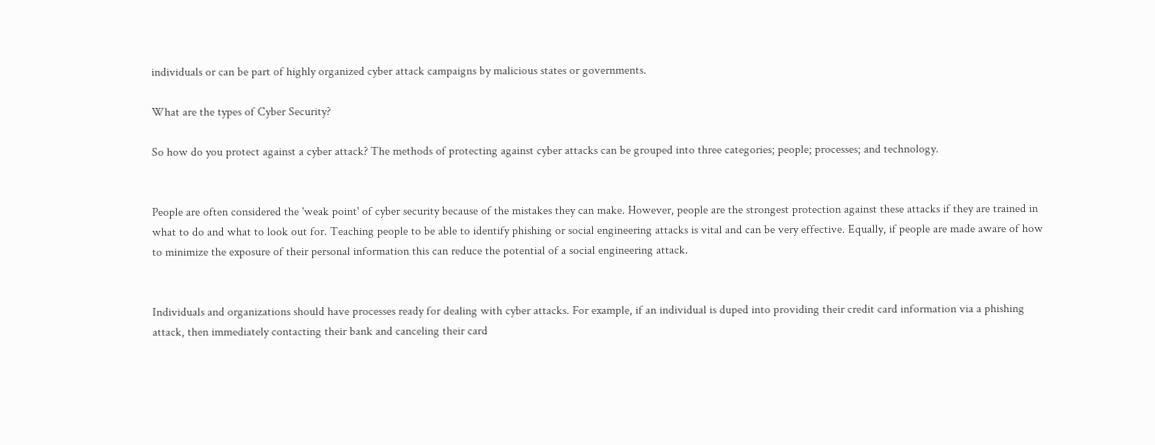individuals or can be part of highly organized cyber attack campaigns by malicious states or governments.

What are the types of Cyber Security?

So how do you protect against a cyber attack? The methods of protecting against cyber attacks can be grouped into three categories; people; processes; and technology.


People are often considered the 'weak point' of cyber security because of the mistakes they can make. However, people are the strongest protection against these attacks if they are trained in what to do and what to look out for. Teaching people to be able to identify phishing or social engineering attacks is vital and can be very effective. Equally, if people are made aware of how to minimize the exposure of their personal information this can reduce the potential of a social engineering attack.


Individuals and organizations should have processes ready for dealing with cyber attacks. For example, if an individual is duped into providing their credit card information via a phishing attack, then immediately contacting their bank and canceling their card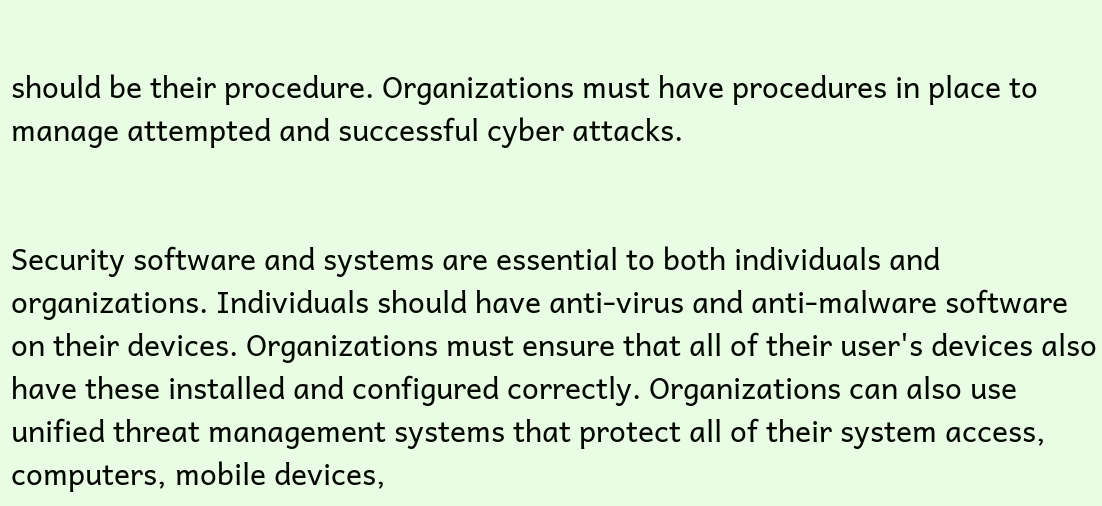should be their procedure. Organizations must have procedures in place to manage attempted and successful cyber attacks.


Security software and systems are essential to both individuals and organizations. Individuals should have anti-virus and anti-malware software on their devices. Organizations must ensure that all of their user's devices also have these installed and configured correctly. Organizations can also use unified threat management systems that protect all of their system access, computers, mobile devices,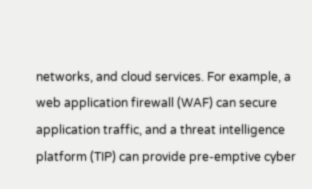networks, and cloud services. For example, a web application firewall (WAF) can secure application traffic, and a threat intelligence platform (TIP) can provide pre-emptive cyber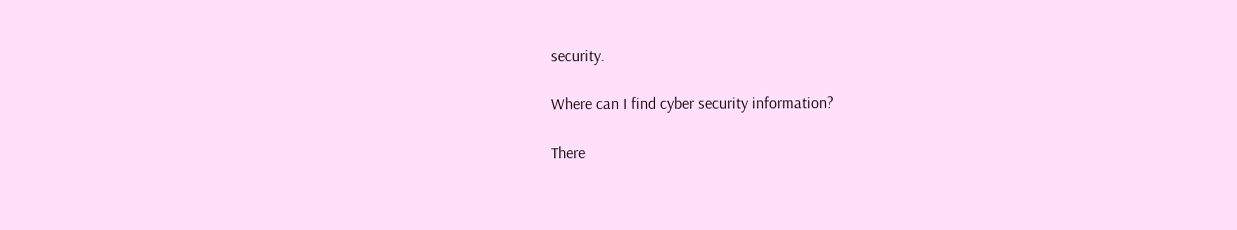security.

Where can I find cyber security information?

There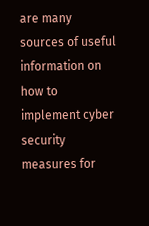are many sources of useful information on how to implement cyber security measures for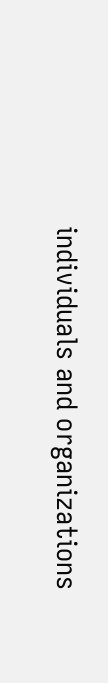individuals and organizations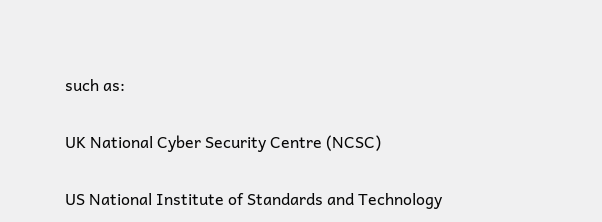such as:

UK National Cyber Security Centre (NCSC)

US National Institute of Standards and Technology